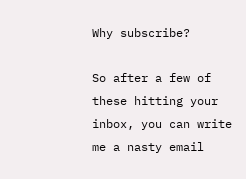Why subscribe?

So after a few of these hitting your inbox, you can write me a nasty email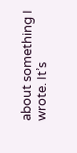about something I wrote. It’s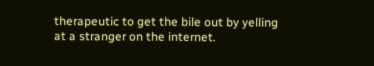therapeutic to get the bile out by yelling at a stranger on the internet.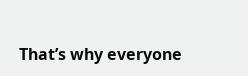That’s why everyone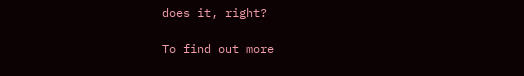does it, right?

To find out more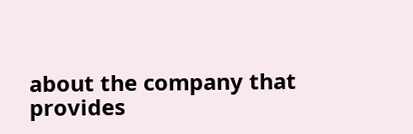about the company that provides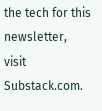the tech for this newsletter, visit Substack.com.